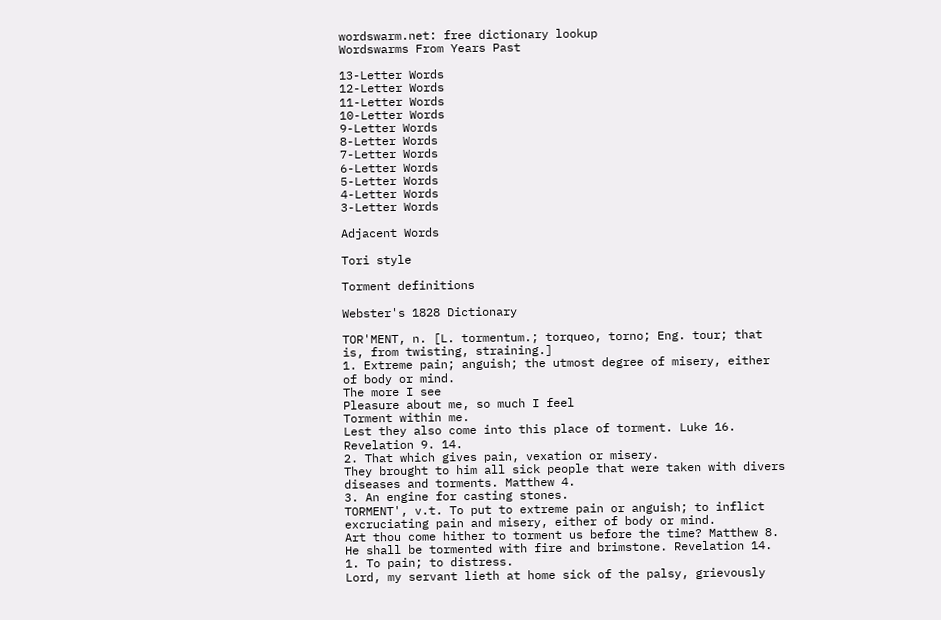wordswarm.net: free dictionary lookup
Wordswarms From Years Past

13-Letter Words
12-Letter Words
11-Letter Words
10-Letter Words
9-Letter Words
8-Letter Words
7-Letter Words
6-Letter Words
5-Letter Words
4-Letter Words
3-Letter Words

Adjacent Words

Tori style

Torment definitions

Webster's 1828 Dictionary

TOR'MENT, n. [L. tormentum.; torqueo, torno; Eng. tour; that is, from twisting, straining.]
1. Extreme pain; anguish; the utmost degree of misery, either of body or mind.
The more I see
Pleasure about me, so much I feel
Torment within me.
Lest they also come into this place of torment. Luke 16. Revelation 9. 14.
2. That which gives pain, vexation or misery.
They brought to him all sick people that were taken with divers diseases and torments. Matthew 4.
3. An engine for casting stones.
TORMENT', v.t. To put to extreme pain or anguish; to inflict excruciating pain and misery, either of body or mind.
Art thou come hither to torment us before the time? Matthew 8.
He shall be tormented with fire and brimstone. Revelation 14.
1. To pain; to distress.
Lord, my servant lieth at home sick of the palsy, grievously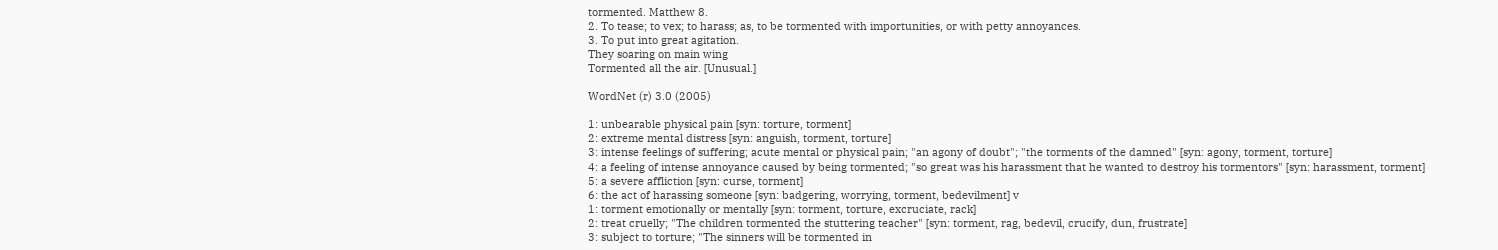tormented. Matthew 8.
2. To tease; to vex; to harass; as, to be tormented with importunities, or with petty annoyances.
3. To put into great agitation.
They soaring on main wing
Tormented all the air. [Unusual.]

WordNet (r) 3.0 (2005)

1: unbearable physical pain [syn: torture, torment]
2: extreme mental distress [syn: anguish, torment, torture]
3: intense feelings of suffering; acute mental or physical pain; "an agony of doubt"; "the torments of the damned" [syn: agony, torment, torture]
4: a feeling of intense annoyance caused by being tormented; "so great was his harassment that he wanted to destroy his tormentors" [syn: harassment, torment]
5: a severe affliction [syn: curse, torment]
6: the act of harassing someone [syn: badgering, worrying, torment, bedevilment] v
1: torment emotionally or mentally [syn: torment, torture, excruciate, rack]
2: treat cruelly; "The children tormented the stuttering teacher" [syn: torment, rag, bedevil, crucify, dun, frustrate]
3: subject to torture; "The sinners will be tormented in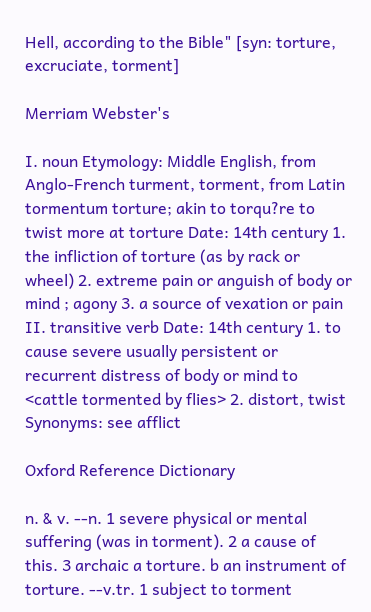Hell, according to the Bible" [syn: torture, excruciate, torment]

Merriam Webster's

I. noun Etymology: Middle English, from Anglo-French turment, torment, from Latin tormentum torture; akin to torqu?re to twist more at torture Date: 14th century 1. the infliction of torture (as by rack or wheel) 2. extreme pain or anguish of body or mind ; agony 3. a source of vexation or pain II. transitive verb Date: 14th century 1. to cause severe usually persistent or recurrent distress of body or mind to <cattle tormented by flies> 2. distort, twist Synonyms: see afflict

Oxford Reference Dictionary

n. & v. --n. 1 severe physical or mental suffering (was in torment). 2 a cause of this. 3 archaic a torture. b an instrument of torture. --v.tr. 1 subject to torment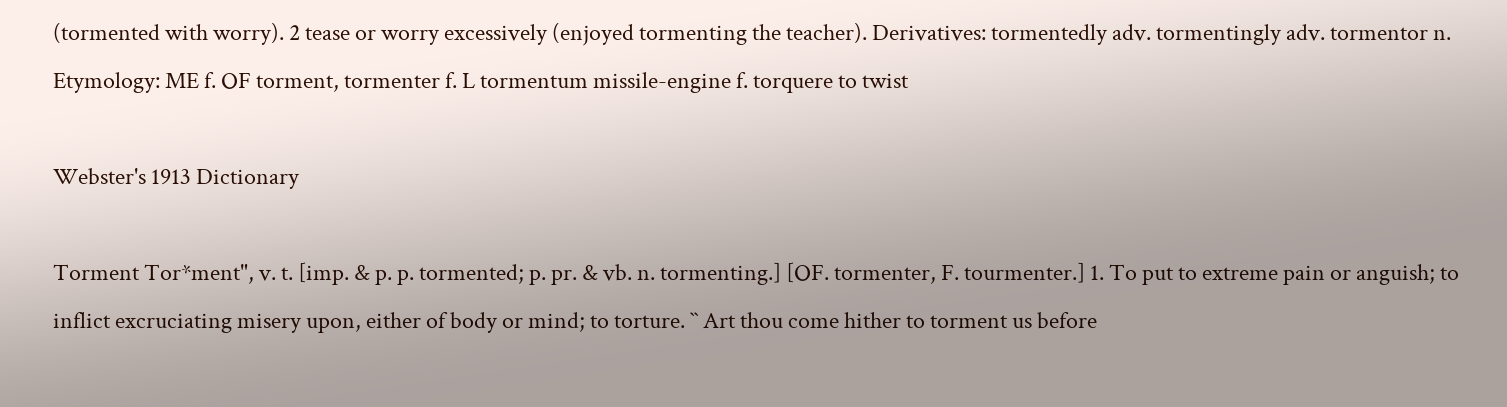(tormented with worry). 2 tease or worry excessively (enjoyed tormenting the teacher). Derivatives: tormentedly adv. tormentingly adv. tormentor n. Etymology: ME f. OF torment, tormenter f. L tormentum missile-engine f. torquere to twist

Webster's 1913 Dictionary

Torment Tor*ment", v. t. [imp. & p. p. tormented; p. pr. & vb. n. tormenting.] [OF. tormenter, F. tourmenter.] 1. To put to extreme pain or anguish; to inflict excruciating misery upon, either of body or mind; to torture. `` Art thou come hither to torment us before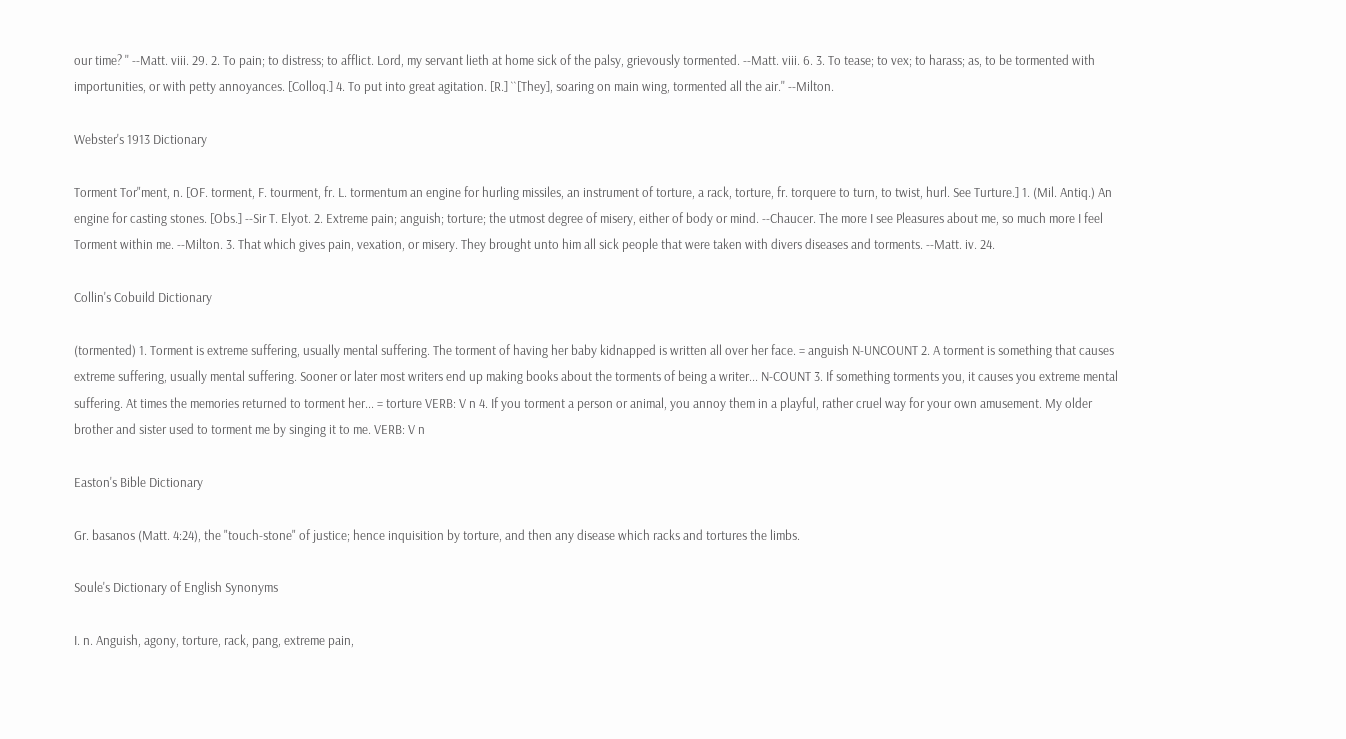our time? '' --Matt. viii. 29. 2. To pain; to distress; to afflict. Lord, my servant lieth at home sick of the palsy, grievously tormented. --Matt. viii. 6. 3. To tease; to vex; to harass; as, to be tormented with importunities, or with petty annoyances. [Colloq.] 4. To put into great agitation. [R.] ``[They], soaring on main wing, tormented all the air.'' --Milton.

Webster's 1913 Dictionary

Torment Tor"ment, n. [OF. torment, F. tourment, fr. L. tormentum an engine for hurling missiles, an instrument of torture, a rack, torture, fr. torquere to turn, to twist, hurl. See Turture.] 1. (Mil. Antiq.) An engine for casting stones. [Obs.] --Sir T. Elyot. 2. Extreme pain; anguish; torture; the utmost degree of misery, either of body or mind. --Chaucer. The more I see Pleasures about me, so much more I feel Torment within me. --Milton. 3. That which gives pain, vexation, or misery. They brought unto him all sick people that were taken with divers diseases and torments. --Matt. iv. 24.

Collin's Cobuild Dictionary

(tormented) 1. Torment is extreme suffering, usually mental suffering. The torment of having her baby kidnapped is written all over her face. = anguish N-UNCOUNT 2. A torment is something that causes extreme suffering, usually mental suffering. Sooner or later most writers end up making books about the torments of being a writer... N-COUNT 3. If something torments you, it causes you extreme mental suffering. At times the memories returned to torment her... = torture VERB: V n 4. If you torment a person or animal, you annoy them in a playful, rather cruel way for your own amusement. My older brother and sister used to torment me by singing it to me. VERB: V n

Easton's Bible Dictionary

Gr. basanos (Matt. 4:24), the "touch-stone" of justice; hence inquisition by torture, and then any disease which racks and tortures the limbs.

Soule's Dictionary of English Synonyms

I. n. Anguish, agony, torture, rack, pang, extreme pain,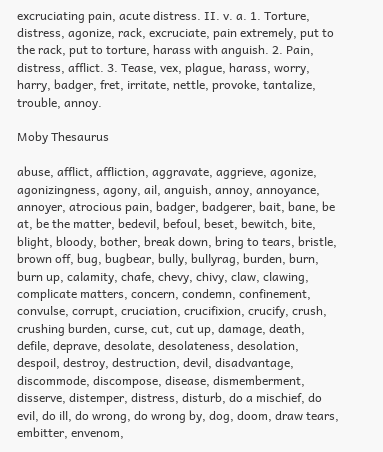excruciating pain, acute distress. II. v. a. 1. Torture, distress, agonize, rack, excruciate, pain extremely, put to the rack, put to torture, harass with anguish. 2. Pain, distress, afflict. 3. Tease, vex, plague, harass, worry, harry, badger, fret, irritate, nettle, provoke, tantalize, trouble, annoy.

Moby Thesaurus

abuse, afflict, affliction, aggravate, aggrieve, agonize, agonizingness, agony, ail, anguish, annoy, annoyance, annoyer, atrocious pain, badger, badgerer, bait, bane, be at, be the matter, bedevil, befoul, beset, bewitch, bite, blight, bloody, bother, break down, bring to tears, bristle, brown off, bug, bugbear, bully, bullyrag, burden, burn, burn up, calamity, chafe, chevy, chivy, claw, clawing, complicate matters, concern, condemn, confinement, convulse, corrupt, cruciation, crucifixion, crucify, crush, crushing burden, curse, cut, cut up, damage, death, defile, deprave, desolate, desolateness, desolation, despoil, destroy, destruction, devil, disadvantage, discommode, discompose, disease, dismemberment, disserve, distemper, distress, disturb, do a mischief, do evil, do ill, do wrong, do wrong by, dog, doom, draw tears, embitter, envenom,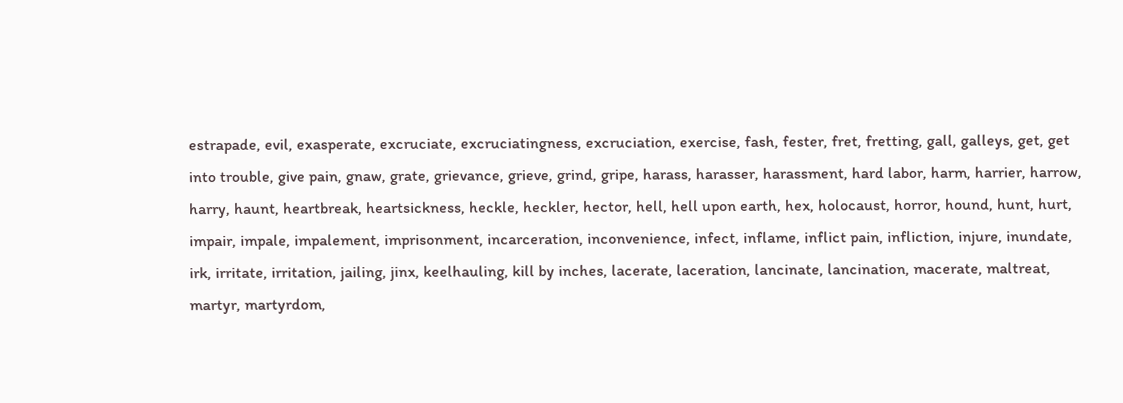estrapade, evil, exasperate, excruciate, excruciatingness, excruciation, exercise, fash, fester, fret, fretting, gall, galleys, get, get into trouble, give pain, gnaw, grate, grievance, grieve, grind, gripe, harass, harasser, harassment, hard labor, harm, harrier, harrow, harry, haunt, heartbreak, heartsickness, heckle, heckler, hector, hell, hell upon earth, hex, holocaust, horror, hound, hunt, hurt, impair, impale, impalement, imprisonment, incarceration, inconvenience, infect, inflame, inflict pain, infliction, injure, inundate, irk, irritate, irritation, jailing, jinx, keelhauling, kill by inches, lacerate, laceration, lancinate, lancination, macerate, maltreat, martyr, martyrdom,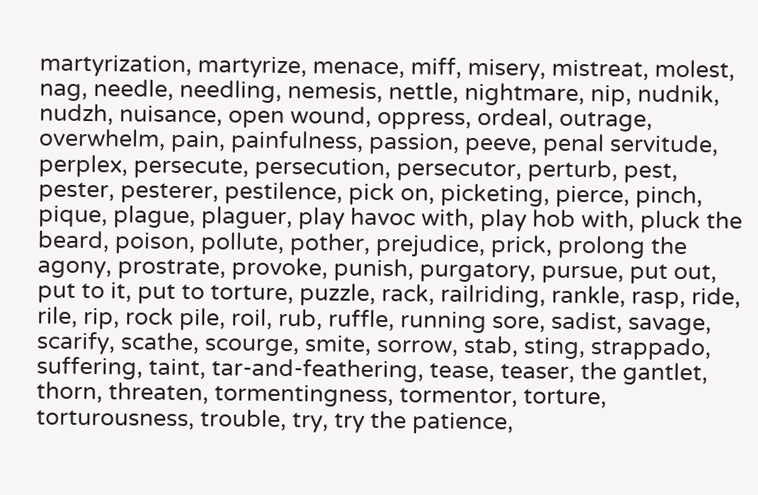martyrization, martyrize, menace, miff, misery, mistreat, molest, nag, needle, needling, nemesis, nettle, nightmare, nip, nudnik, nudzh, nuisance, open wound, oppress, ordeal, outrage, overwhelm, pain, painfulness, passion, peeve, penal servitude, perplex, persecute, persecution, persecutor, perturb, pest, pester, pesterer, pestilence, pick on, picketing, pierce, pinch, pique, plague, plaguer, play havoc with, play hob with, pluck the beard, poison, pollute, pother, prejudice, prick, prolong the agony, prostrate, provoke, punish, purgatory, pursue, put out, put to it, put to torture, puzzle, rack, railriding, rankle, rasp, ride, rile, rip, rock pile, roil, rub, ruffle, running sore, sadist, savage, scarify, scathe, scourge, smite, sorrow, stab, sting, strappado, suffering, taint, tar-and-feathering, tease, teaser, the gantlet, thorn, threaten, tormentingness, tormentor, torture, torturousness, trouble, try, try the patience,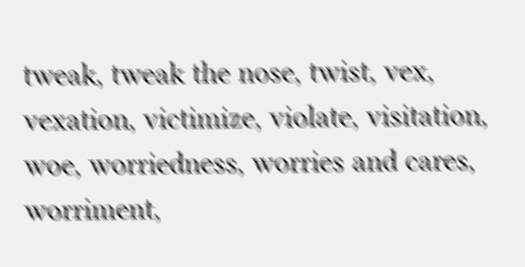tweak, tweak the nose, twist, vex, vexation, victimize, violate, visitation, woe, worriedness, worries and cares, worriment,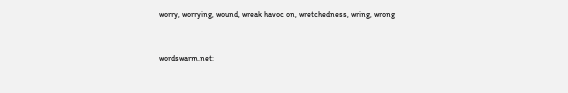worry, worrying, wound, wreak havoc on, wretchedness, wring, wrong


wordswarm.net: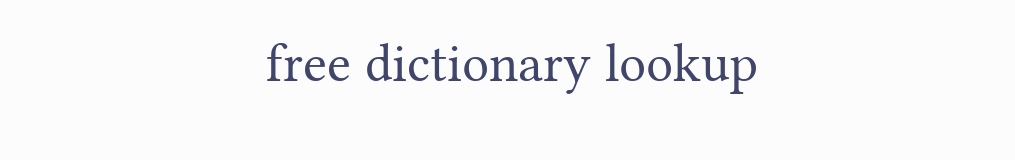free dictionary lookup